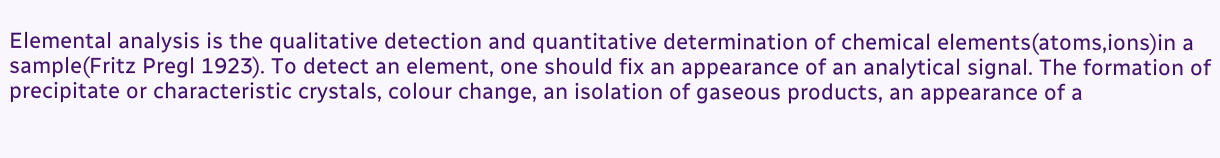Elemental analysis is the qualitative detection and quantitative determination of chemical elements(atoms,ions)in a sample(Fritz Pregl 1923). To detect an element, one should fix an appearance of an analytical signal. The formation of precipitate or characteristic crystals, colour change, an isolation of gaseous products, an appearance of a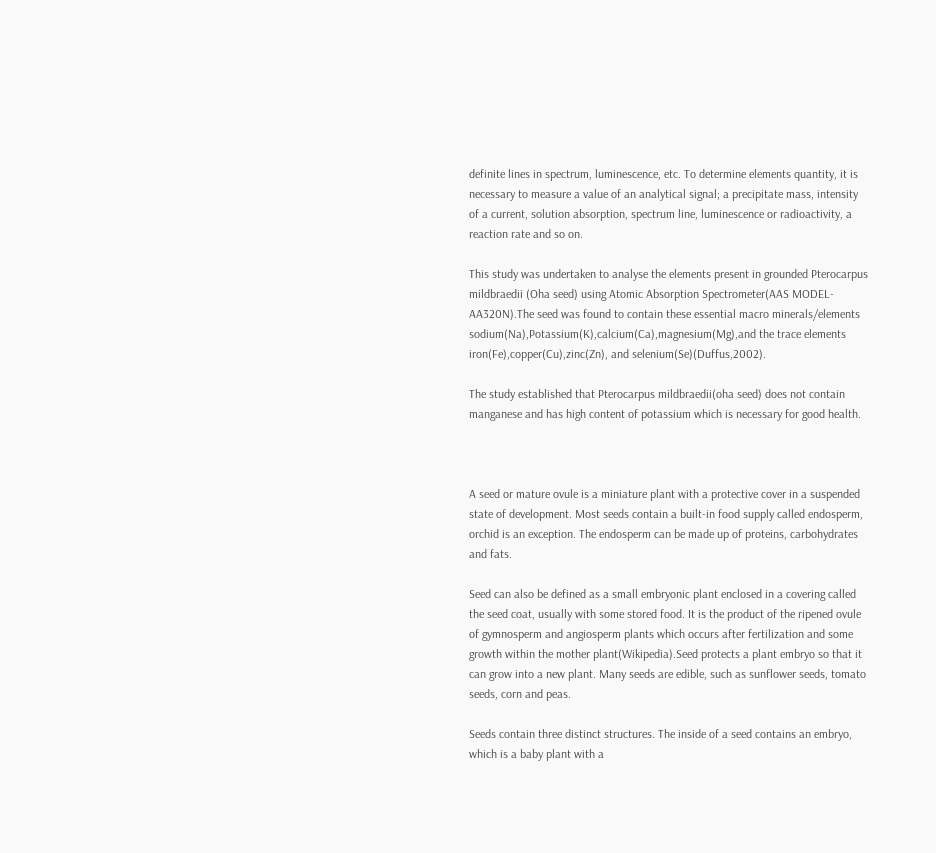definite lines in spectrum, luminescence, etc. To determine elements quantity, it is necessary to measure a value of an analytical signal; a precipitate mass, intensity of a current, solution absorption, spectrum line, luminescence or radioactivity, a reaction rate and so on.

This study was undertaken to analyse the elements present in grounded Pterocarpus mildbraedii (Oha seed) using Atomic Absorption Spectrometer(AAS MODEL-AA320N).The seed was found to contain these essential macro minerals/elements sodium(Na),Potassium(K),calcium(Ca),magnesium(Mg),and the trace elements iron(Fe),copper(Cu),zinc(Zn), and selenium(Se)(Duffus,2002).

The study established that Pterocarpus mildbraedii(oha seed) does not contain manganese and has high content of potassium which is necessary for good health.



A seed or mature ovule is a miniature plant with a protective cover in a suspended state of development. Most seeds contain a built-in food supply called endosperm, orchid is an exception. The endosperm can be made up of proteins, carbohydrates and fats.

Seed can also be defined as a small embryonic plant enclosed in a covering called the seed coat, usually with some stored food. It is the product of the ripened ovule of gymnosperm and angiosperm plants which occurs after fertilization and some growth within the mother plant(Wikipedia).Seed protects a plant embryo so that it can grow into a new plant. Many seeds are edible, such as sunflower seeds, tomato seeds, corn and peas.

Seeds contain three distinct structures. The inside of a seed contains an embryo, which is a baby plant with a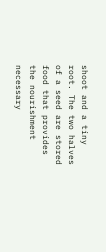shoot and a tiny root. The two halves of a seed are stored food that provides the nourishment necessary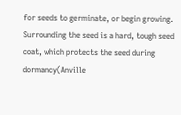for seeds to germinate, or begin growing. Surrounding the seed is a hard, tough seed coat, which protects the seed during dormancy(Anville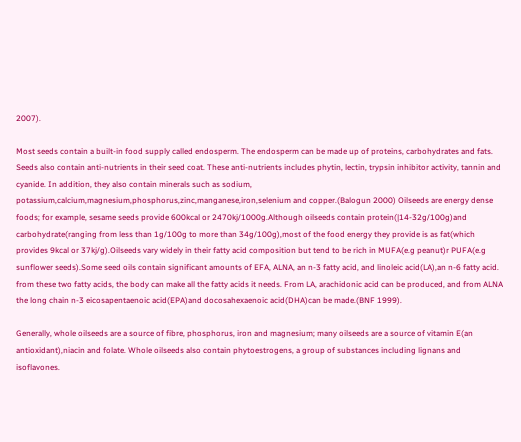2007).

Most seeds contain a built-in food supply called endosperm. The endosperm can be made up of proteins, carbohydrates and fats. Seeds also contain anti-nutrients in their seed coat. These anti-nutrients includes phytin, lectin, trypsin inhibitor activity, tannin and cyanide. In addition, they also contain minerals such as sodium, potassium,calcium,magnesium,phosphorus,zinc,manganese,iron,selenium and copper.(Balogun 2000) Oilseeds are energy dense foods; for example, sesame seeds provide 600kcal or 2470kj/1000g.Although oilseeds contain protein(|14-32g/100g)and carbohydrate(ranging from less than 1g/100g to more than 34g/100g),most of the food energy they provide is as fat(which provides 9kcal or 37kj/g).Oilseeds vary widely in their fatty acid composition but tend to be rich in MUFA(e.g peanut)r PUFA(e.g sunflower seeds).Some seed oils contain significant amounts of EFA, ALNA, an n-3 fatty acid, and linoleic acid(LA),an n-6 fatty acid. from these two fatty acids, the body can make all the fatty acids it needs. From LA, arachidonic acid can be produced, and from ALNA the long chain n-3 eicosapentaenoic acid(EPA)and docosahexaenoic acid(DHA)can be made.(BNF 1999).

Generally, whole oilseeds are a source of fibre, phosphorus, iron and magnesium; many oilseeds are a source of vitamin E(an antioxidant),niacin and folate. Whole oilseeds also contain phytoestrogens, a group of substances including lignans and isoflavones.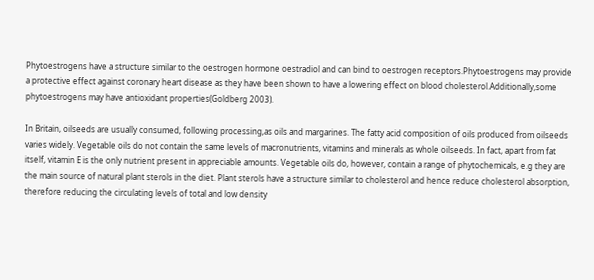Phytoestrogens have a structure similar to the oestrogen hormone oestradiol and can bind to oestrogen receptors.Phytoestrogens may provide a protective effect against coronary heart disease as they have been shown to have a lowering effect on blood cholesterol.Additionally,some phytoestrogens may have antioxidant properties(Goldberg 2003).

In Britain, oilseeds are usually consumed, following processing,as oils and margarines. The fatty acid composition of oils produced from oilseeds varies widely. Vegetable oils do not contain the same levels of macronutrients, vitamins and minerals as whole oilseeds. In fact, apart from fat itself, vitamin E is the only nutrient present in appreciable amounts. Vegetable oils do, however, contain a range of phytochemicals, e.g they are the main source of natural plant sterols in the diet. Plant sterols have a structure similar to cholesterol and hence reduce cholesterol absorption, therefore reducing the circulating levels of total and low density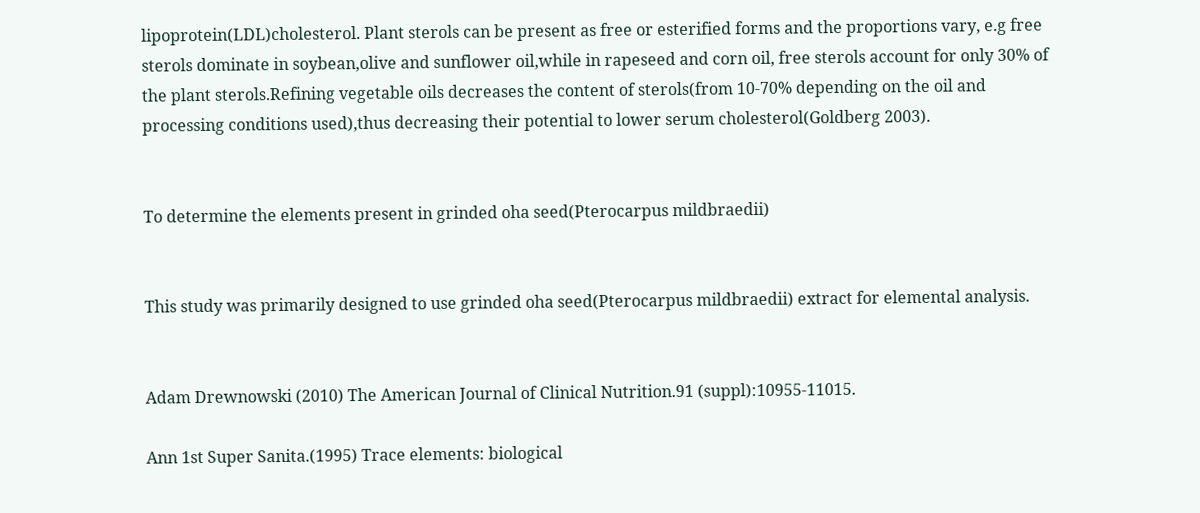lipoprotein(LDL)cholesterol. Plant sterols can be present as free or esterified forms and the proportions vary, e.g free sterols dominate in soybean,olive and sunflower oil,while in rapeseed and corn oil, free sterols account for only 30% of the plant sterols.Refining vegetable oils decreases the content of sterols(from 10-70% depending on the oil and processing conditions used),thus decreasing their potential to lower serum cholesterol(Goldberg 2003).


To determine the elements present in grinded oha seed(Pterocarpus mildbraedii)


This study was primarily designed to use grinded oha seed(Pterocarpus mildbraedii) extract for elemental analysis.


Adam Drewnowski (2010) The American Journal of Clinical Nutrition.91 (suppl):10955-11015.

Ann 1st Super Sanita.(1995) Trace elements: biological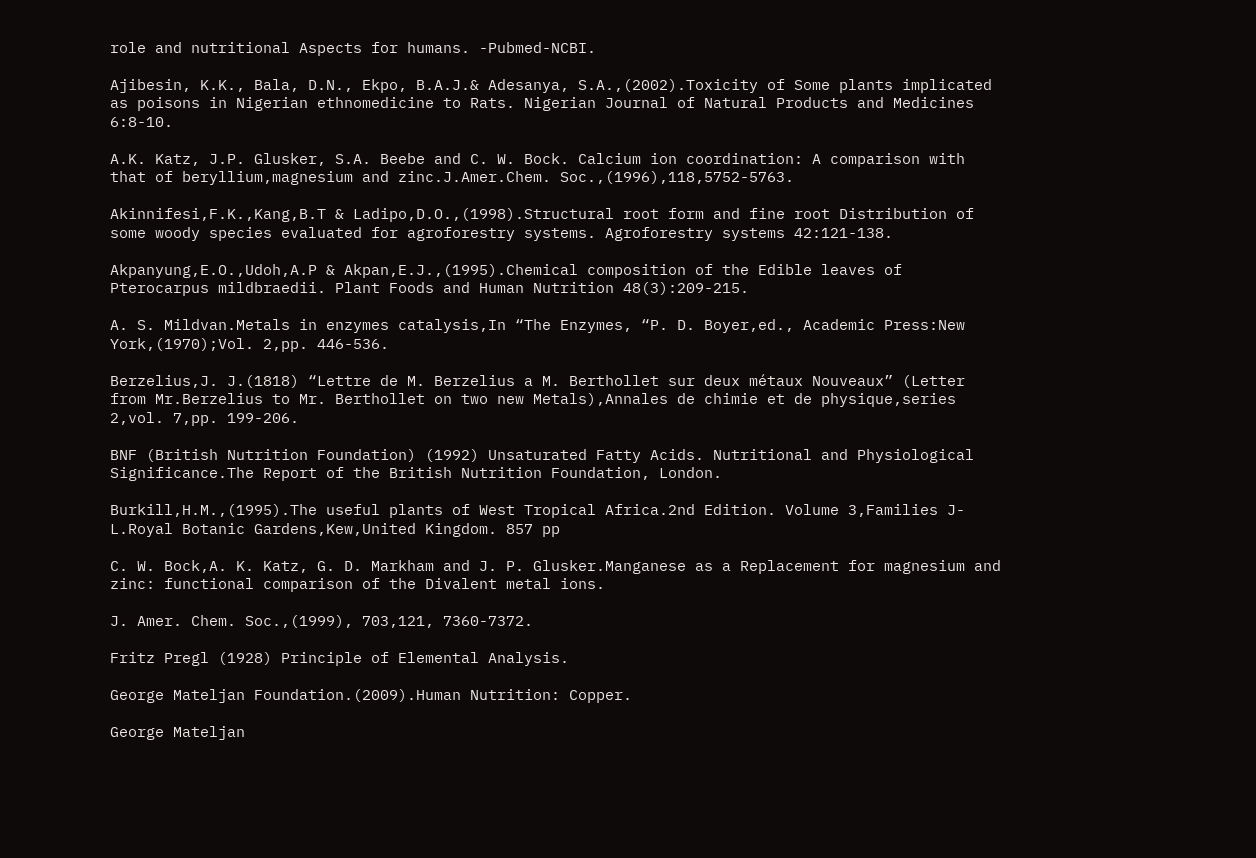role and nutritional Aspects for humans. -Pubmed-NCBI.

Ajibesin, K.K., Bala, D.N., Ekpo, B.A.J.& Adesanya, S.A.,(2002).Toxicity of Some plants implicated as poisons in Nigerian ethnomedicine to Rats. Nigerian Journal of Natural Products and Medicines 6:8-10.

A.K. Katz, J.P. Glusker, S.A. Beebe and C. W. Bock. Calcium ion coordination: A comparison with that of beryllium,magnesium and zinc.J.Amer.Chem. Soc.,(1996),118,5752-5763.

Akinnifesi,F.K.,Kang,B.T & Ladipo,D.O.,(1998).Structural root form and fine root Distribution of some woody species evaluated for agroforestry systems. Agroforestry systems 42:121-138.

Akpanyung,E.O.,Udoh,A.P & Akpan,E.J.,(1995).Chemical composition of the Edible leaves of Pterocarpus mildbraedii. Plant Foods and Human Nutrition 48(3):209-215.

A. S. Mildvan.Metals in enzymes catalysis,In “The Enzymes, “P. D. Boyer,ed., Academic Press:New York,(1970);Vol. 2,pp. 446-536.

Berzelius,J. J.(1818) “Lettre de M. Berzelius a M. Berthollet sur deux métaux Nouveaux” (Letter from Mr.Berzelius to Mr. Berthollet on two new Metals),Annales de chimie et de physique,series 2,vol. 7,pp. 199-206.

BNF (British Nutrition Foundation) (1992) Unsaturated Fatty Acids. Nutritional and Physiological Significance.The Report of the British Nutrition Foundation, London.

Burkill,H.M.,(1995).The useful plants of West Tropical Africa.2nd Edition. Volume 3,Families J-L.Royal Botanic Gardens,Kew,United Kingdom. 857 pp

C. W. Bock,A. K. Katz, G. D. Markham and J. P. Glusker.Manganese as a Replacement for magnesium and zinc: functional comparison of the Divalent metal ions.

J. Amer. Chem. Soc.,(1999), 703,121, 7360-7372.

Fritz Pregl (1928) Principle of Elemental Analysis.

George Mateljan Foundation.(2009).Human Nutrition: Copper.

George Mateljan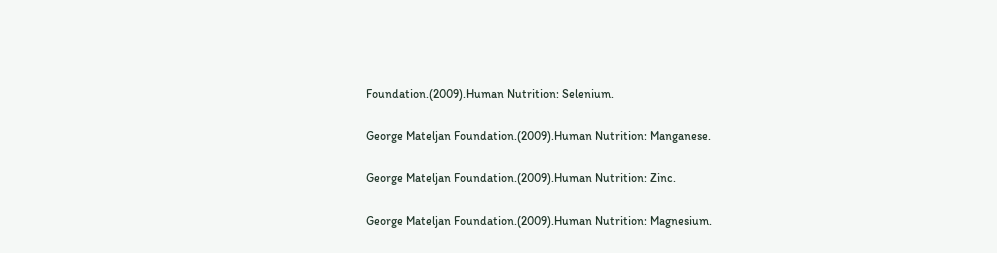Foundation.(2009).Human Nutrition: Selenium.

George Mateljan Foundation.(2009).Human Nutrition: Manganese.

George Mateljan Foundation.(2009).Human Nutrition: Zinc.

George Mateljan Foundation.(2009).Human Nutrition: Magnesium.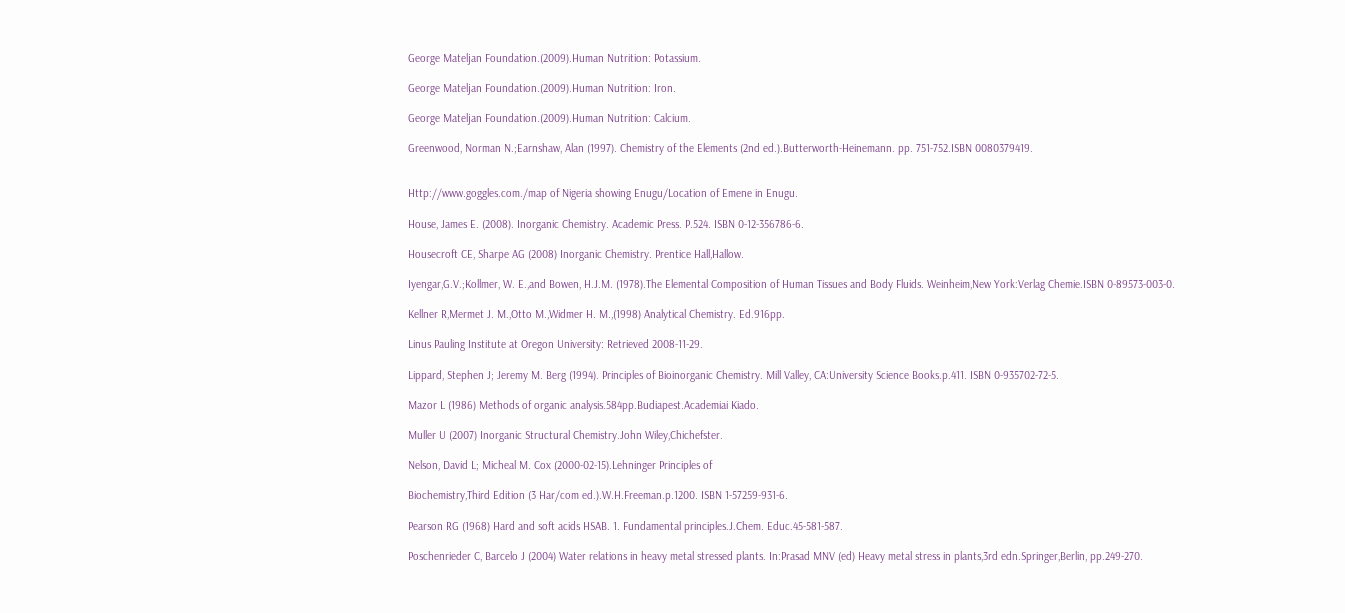George Mateljan Foundation.(2009).Human Nutrition: Potassium.

George Mateljan Foundation.(2009).Human Nutrition: Iron.

George Mateljan Foundation.(2009).Human Nutrition: Calcium.

Greenwood, Norman N.;Earnshaw, Alan (1997). Chemistry of the Elements (2nd ed.).Butterworth-Heinemann. pp. 751-752.ISBN 0080379419.


Http://www.goggles.com./map of Nigeria showing Enugu/Location of Emene in Enugu.

House, James E. (2008). Inorganic Chemistry. Academic Press. P.524. ISBN 0-12-356786-6.

Housecroft CE, Sharpe AG (2008) Inorganic Chemistry. Prentice Hall,Hallow.

Iyengar,G.V.;Kollmer, W. E.,and Bowen, H.J.M. (1978).The Elemental Composition of Human Tissues and Body Fluids. Weinheim,New York:Verlag Chemie.ISBN 0-89573-003-0.

Kellner R,Mermet J. M.,Otto M.,Widmer H. M.,(1998) Analytical Chemistry. Ed.916pp.

Linus Pauling Institute at Oregon University: Retrieved 2008-11-29.

Lippard, Stephen J; Jeremy M. Berg (1994). Principles of Bioinorganic Chemistry. Mill Valley, CA:University Science Books.p.411. ISBN 0-935702-72-5.

Mazor L (1986) Methods of organic analysis.584pp.Budiapest.Academiai Kiado.

Muller U (2007) Inorganic Structural Chemistry.John Wiley,Chichefster.

Nelson, David L; Micheal M. Cox (2000-02-15).Lehninger Principles of

Biochemistry,Third Edition (3 Har/com ed.).W.H.Freeman.p.1200. ISBN 1-57259-931-6.

Pearson RG (1968) Hard and soft acids HSAB. 1. Fundamental principles.J.Chem. Educ.45-581-587.

Poschenrieder C, Barcelo J (2004) Water relations in heavy metal stressed plants. In:Prasad MNV (ed) Heavy metal stress in plants,3rd edn.Springer,Berlin, pp.249-270.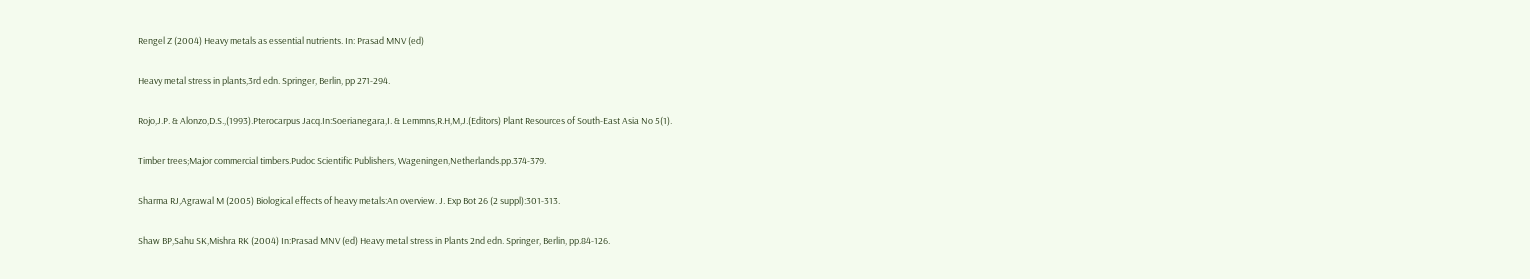Rengel Z (2004) Heavy metals as essential nutrients. In: Prasad MNV (ed)

Heavy metal stress in plants,3rd edn. Springer, Berlin, pp 271-294.

Rojo,J.P. & Alonzo,D.S.,(1993).Pterocarpus Jacq.In:Soerianegara,I. & Lemmns,R.H,M,J.(Editors) Plant Resources of South-East Asia No 5(1).

Timber trees;Major commercial timbers.Pudoc Scientific Publishers, Wageningen,Netherlands.pp.374-379.

Sharma RJ,Agrawal M (2005) Biological effects of heavy metals:An overview. J. Exp Bot 26 (2 suppl):301-313.

Shaw BP,Sahu SK,Mishra RK (2004) In:Prasad MNV (ed) Heavy metal stress in Plants 2nd edn. Springer, Berlin, pp.84-126.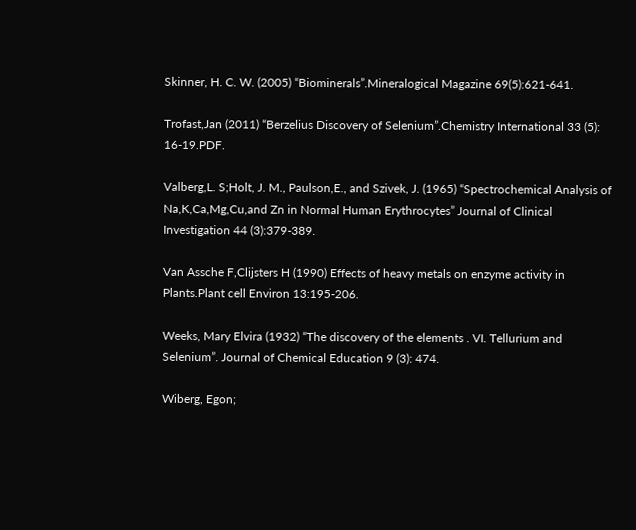Skinner, H. C. W. (2005) “Biominerals”.Mineralogical Magazine 69(5):621-641.

Trofast,Jan (2011) “Berzelius Discovery of Selenium”.Chemistry International 33 (5): 16-19.PDF.

Valberg,L. S;Holt, J. M., Paulson,E., and Szivek, J. (1965) “Spectrochemical Analysis of Na,K,Ca,Mg,Cu,and Zn in Normal Human Erythrocytes” Journal of Clinical Investigation 44 (3):379-389.

Van Assche F,Clijsters H (1990) Effects of heavy metals on enzyme activity in Plants.Plant cell Environ 13:195-206.

Weeks, Mary Elvira (1932) “The discovery of the elements . VI. Tellurium and Selenium”. Journal of Chemical Education 9 (3): 474.

Wiberg, Egon;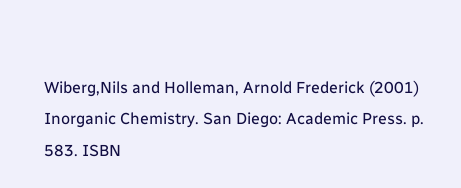Wiberg,Nils and Holleman, Arnold Frederick (2001) Inorganic Chemistry. San Diego: Academic Press. p. 583. ISBN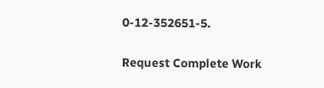0-12-352651-5.

Request Complete Work